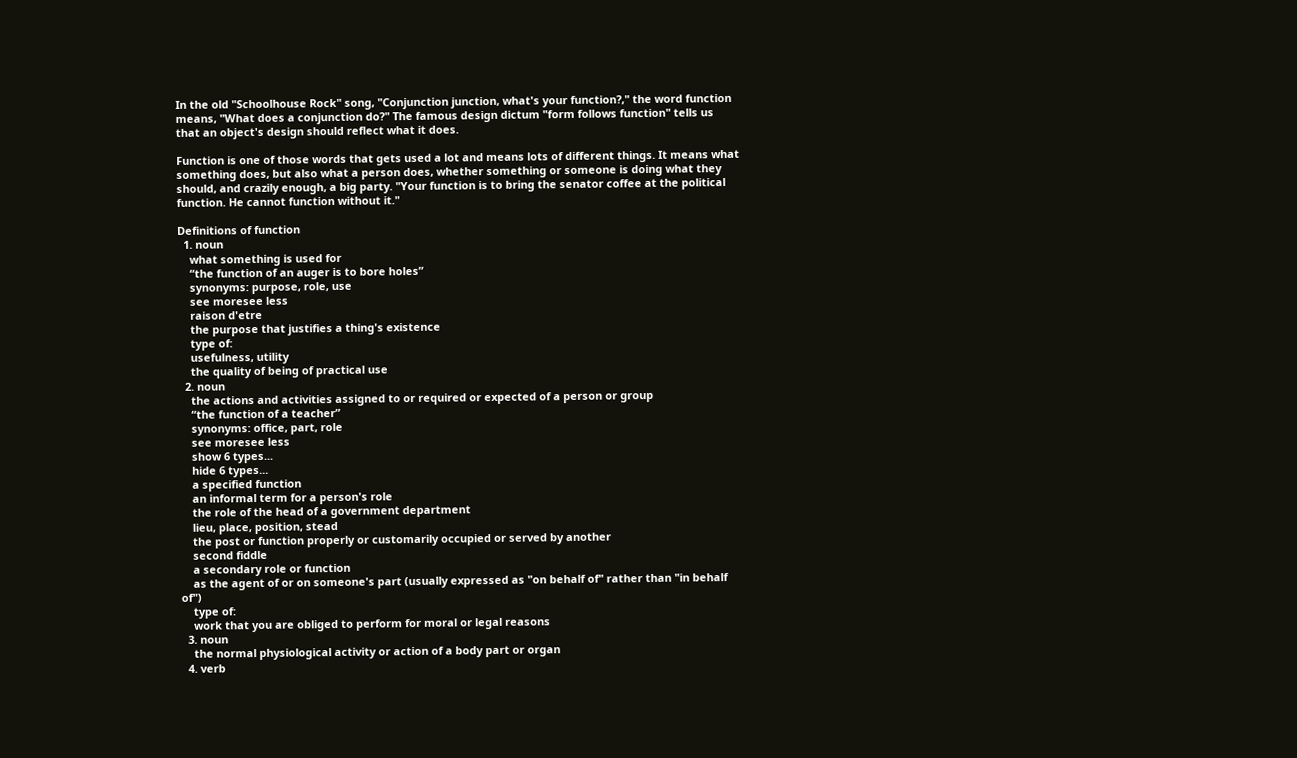In the old "Schoolhouse Rock" song, "Conjunction junction, what's your function?," the word function means, "What does a conjunction do?" The famous design dictum "form follows function" tells us that an object's design should reflect what it does.

Function is one of those words that gets used a lot and means lots of different things. It means what something does, but also what a person does, whether something or someone is doing what they should, and crazily enough, a big party. "Your function is to bring the senator coffee at the political function. He cannot function without it."

Definitions of function
  1. noun
    what something is used for
    “the function of an auger is to bore holes”
    synonyms: purpose, role, use
    see moresee less
    raison d'etre
    the purpose that justifies a thing's existence
    type of:
    usefulness, utility
    the quality of being of practical use
  2. noun
    the actions and activities assigned to or required or expected of a person or group
    “the function of a teacher”
    synonyms: office, part, role
    see moresee less
    show 6 types...
    hide 6 types...
    a specified function
    an informal term for a person's role
    the role of the head of a government department
    lieu, place, position, stead
    the post or function properly or customarily occupied or served by another
    second fiddle
    a secondary role or function
    as the agent of or on someone's part (usually expressed as "on behalf of" rather than "in behalf of")
    type of:
    work that you are obliged to perform for moral or legal reasons
  3. noun
    the normal physiological activity or action of a body part or organ
  4. verb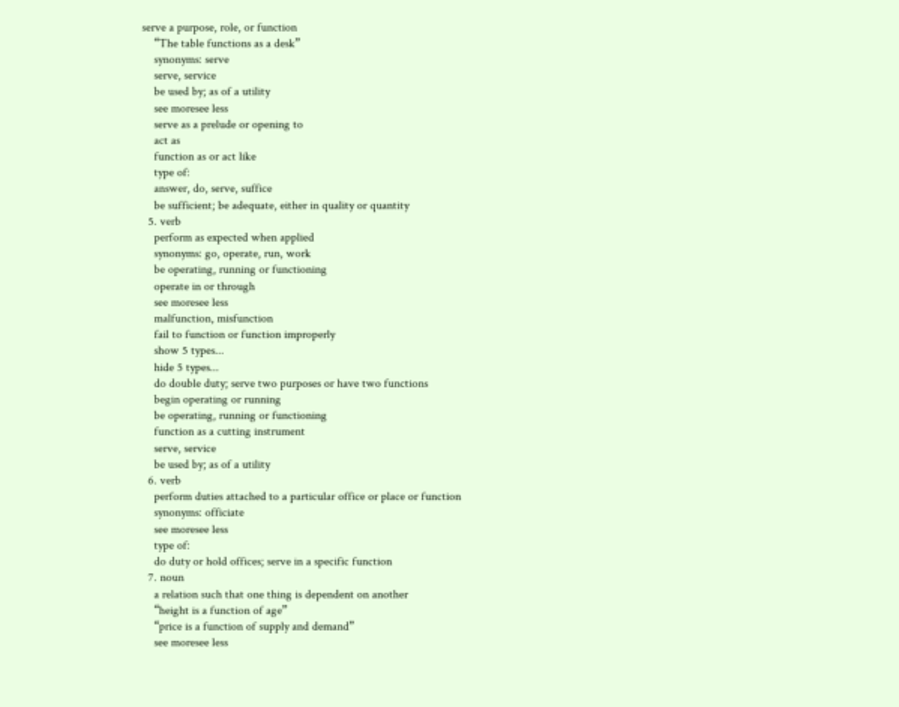serve a purpose, role, or function
    “The table functions as a desk”
    synonyms: serve
    serve, service
    be used by; as of a utility
    see moresee less
    serve as a prelude or opening to
    act as
    function as or act like
    type of:
    answer, do, serve, suffice
    be sufficient; be adequate, either in quality or quantity
  5. verb
    perform as expected when applied
    synonyms: go, operate, run, work
    be operating, running or functioning
    operate in or through
    see moresee less
    malfunction, misfunction
    fail to function or function improperly
    show 5 types...
    hide 5 types...
    do double duty; serve two purposes or have two functions
    begin operating or running
    be operating, running or functioning
    function as a cutting instrument
    serve, service
    be used by; as of a utility
  6. verb
    perform duties attached to a particular office or place or function
    synonyms: officiate
    see moresee less
    type of:
    do duty or hold offices; serve in a specific function
  7. noun
    a relation such that one thing is dependent on another
    “height is a function of age”
    “price is a function of supply and demand”
    see moresee less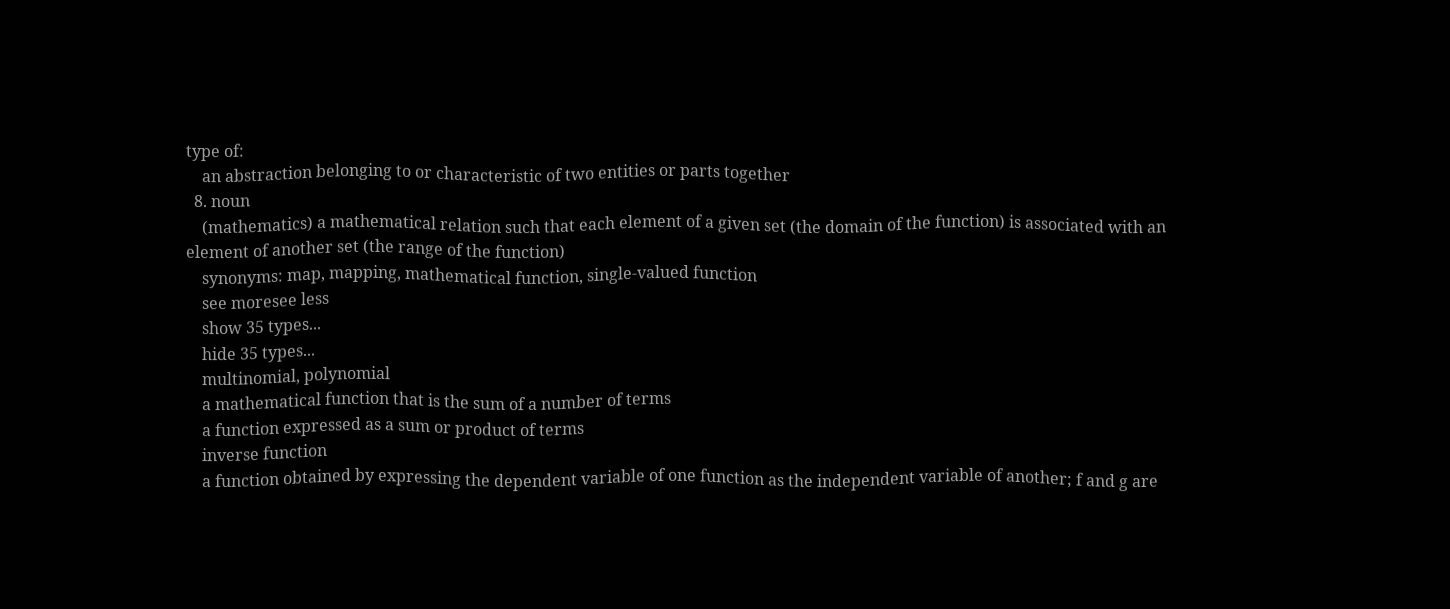type of:
    an abstraction belonging to or characteristic of two entities or parts together
  8. noun
    (mathematics) a mathematical relation such that each element of a given set (the domain of the function) is associated with an element of another set (the range of the function)
    synonyms: map, mapping, mathematical function, single-valued function
    see moresee less
    show 35 types...
    hide 35 types...
    multinomial, polynomial
    a mathematical function that is the sum of a number of terms
    a function expressed as a sum or product of terms
    inverse function
    a function obtained by expressing the dependent variable of one function as the independent variable of another; f and g are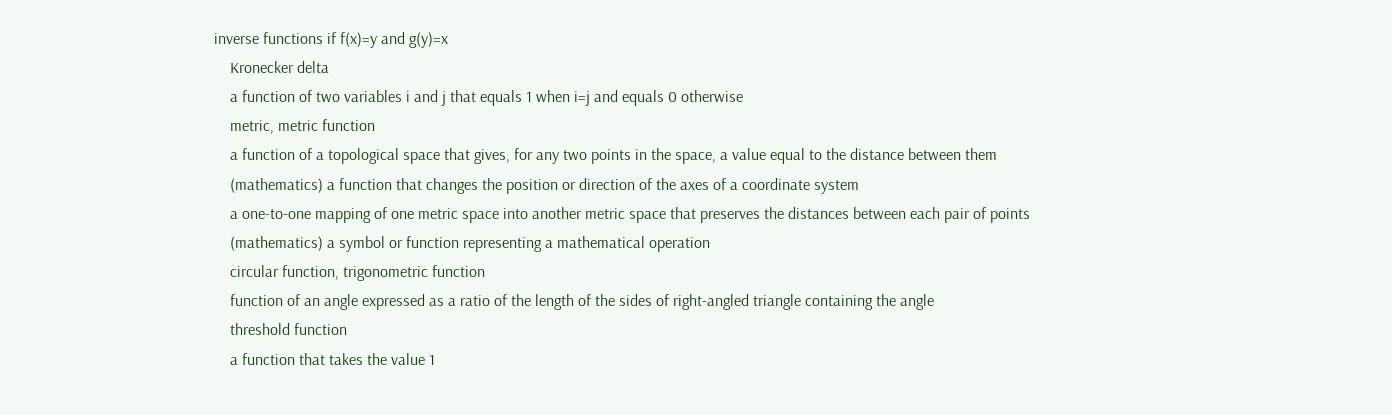inverse functions if f(x)=y and g(y)=x
    Kronecker delta
    a function of two variables i and j that equals 1 when i=j and equals 0 otherwise
    metric, metric function
    a function of a topological space that gives, for any two points in the space, a value equal to the distance between them
    (mathematics) a function that changes the position or direction of the axes of a coordinate system
    a one-to-one mapping of one metric space into another metric space that preserves the distances between each pair of points
    (mathematics) a symbol or function representing a mathematical operation
    circular function, trigonometric function
    function of an angle expressed as a ratio of the length of the sides of right-angled triangle containing the angle
    threshold function
    a function that takes the value 1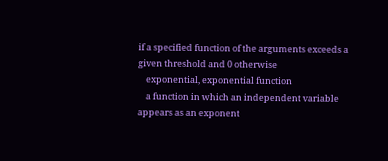if a specified function of the arguments exceeds a given threshold and 0 otherwise
    exponential, exponential function
    a function in which an independent variable appears as an exponent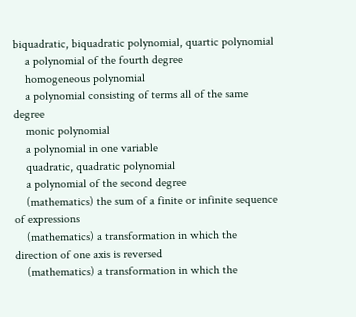biquadratic, biquadratic polynomial, quartic polynomial
    a polynomial of the fourth degree
    homogeneous polynomial
    a polynomial consisting of terms all of the same degree
    monic polynomial
    a polynomial in one variable
    quadratic, quadratic polynomial
    a polynomial of the second degree
    (mathematics) the sum of a finite or infinite sequence of expressions
    (mathematics) a transformation in which the direction of one axis is reversed
    (mathematics) a transformation in which the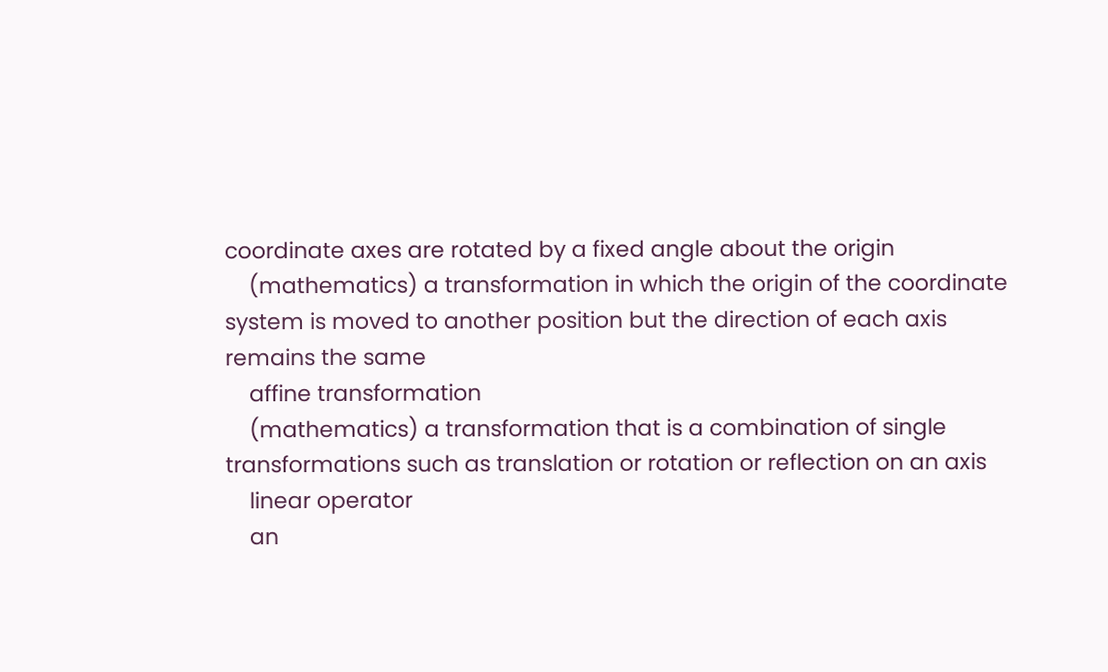coordinate axes are rotated by a fixed angle about the origin
    (mathematics) a transformation in which the origin of the coordinate system is moved to another position but the direction of each axis remains the same
    affine transformation
    (mathematics) a transformation that is a combination of single transformations such as translation or rotation or reflection on an axis
    linear operator
    an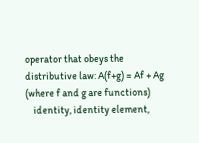operator that obeys the distributive law: A(f+g) = Af + Ag (where f and g are functions)
    identity, identity element,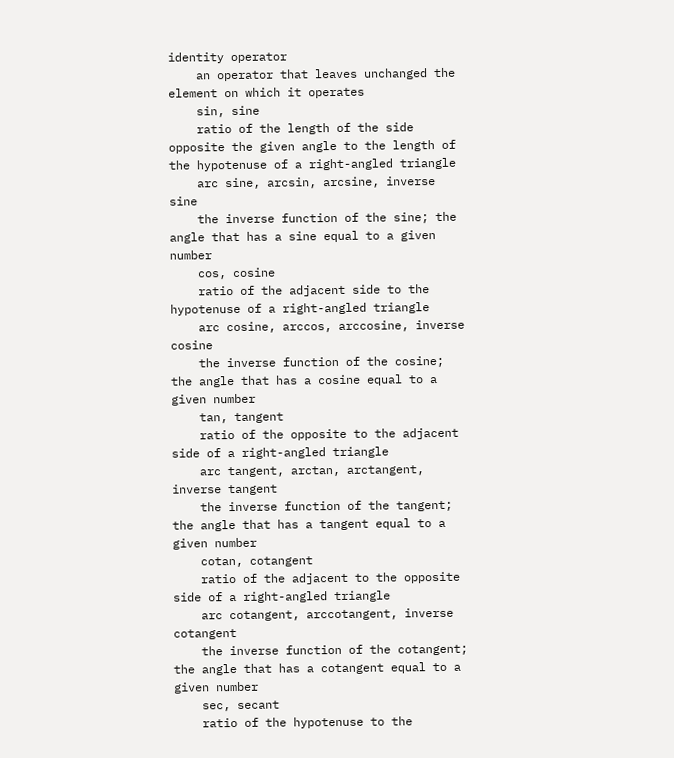identity operator
    an operator that leaves unchanged the element on which it operates
    sin, sine
    ratio of the length of the side opposite the given angle to the length of the hypotenuse of a right-angled triangle
    arc sine, arcsin, arcsine, inverse sine
    the inverse function of the sine; the angle that has a sine equal to a given number
    cos, cosine
    ratio of the adjacent side to the hypotenuse of a right-angled triangle
    arc cosine, arccos, arccosine, inverse cosine
    the inverse function of the cosine; the angle that has a cosine equal to a given number
    tan, tangent
    ratio of the opposite to the adjacent side of a right-angled triangle
    arc tangent, arctan, arctangent, inverse tangent
    the inverse function of the tangent; the angle that has a tangent equal to a given number
    cotan, cotangent
    ratio of the adjacent to the opposite side of a right-angled triangle
    arc cotangent, arccotangent, inverse cotangent
    the inverse function of the cotangent; the angle that has a cotangent equal to a given number
    sec, secant
    ratio of the hypotenuse to the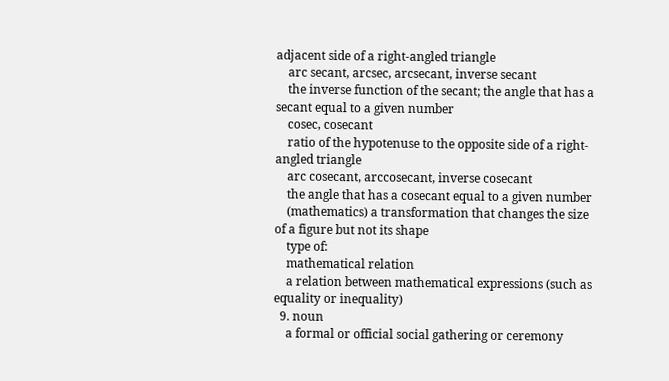adjacent side of a right-angled triangle
    arc secant, arcsec, arcsecant, inverse secant
    the inverse function of the secant; the angle that has a secant equal to a given number
    cosec, cosecant
    ratio of the hypotenuse to the opposite side of a right-angled triangle
    arc cosecant, arccosecant, inverse cosecant
    the angle that has a cosecant equal to a given number
    (mathematics) a transformation that changes the size of a figure but not its shape
    type of:
    mathematical relation
    a relation between mathematical expressions (such as equality or inequality)
  9. noun
    a formal or official social gathering or ceremony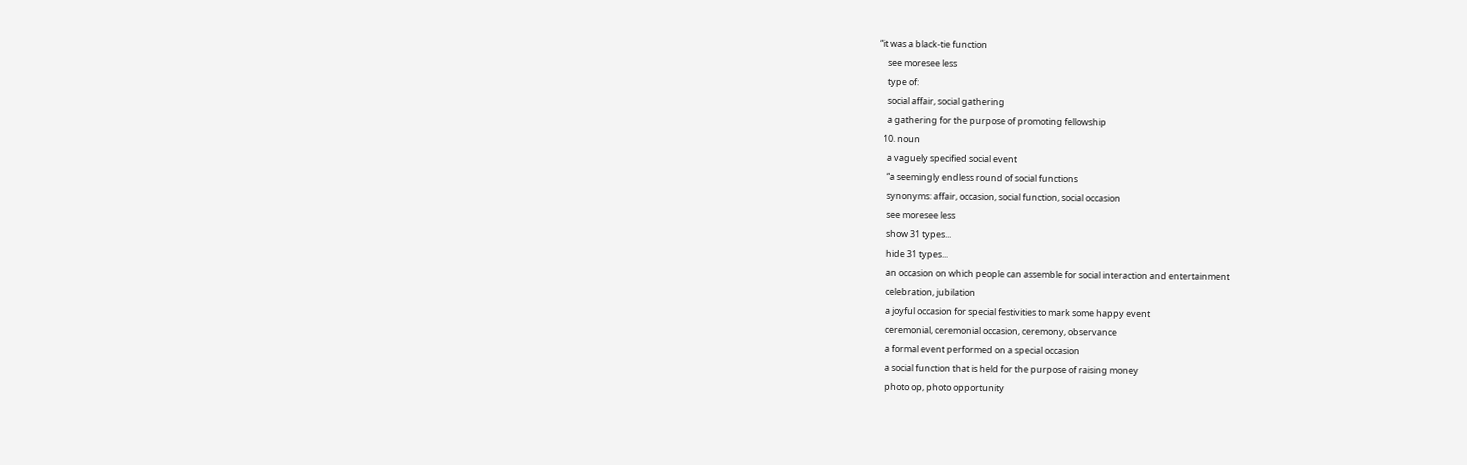“it was a black-tie function
    see moresee less
    type of:
    social affair, social gathering
    a gathering for the purpose of promoting fellowship
  10. noun
    a vaguely specified social event
    “a seemingly endless round of social functions
    synonyms: affair, occasion, social function, social occasion
    see moresee less
    show 31 types...
    hide 31 types...
    an occasion on which people can assemble for social interaction and entertainment
    celebration, jubilation
    a joyful occasion for special festivities to mark some happy event
    ceremonial, ceremonial occasion, ceremony, observance
    a formal event performed on a special occasion
    a social function that is held for the purpose of raising money
    photo op, photo opportunity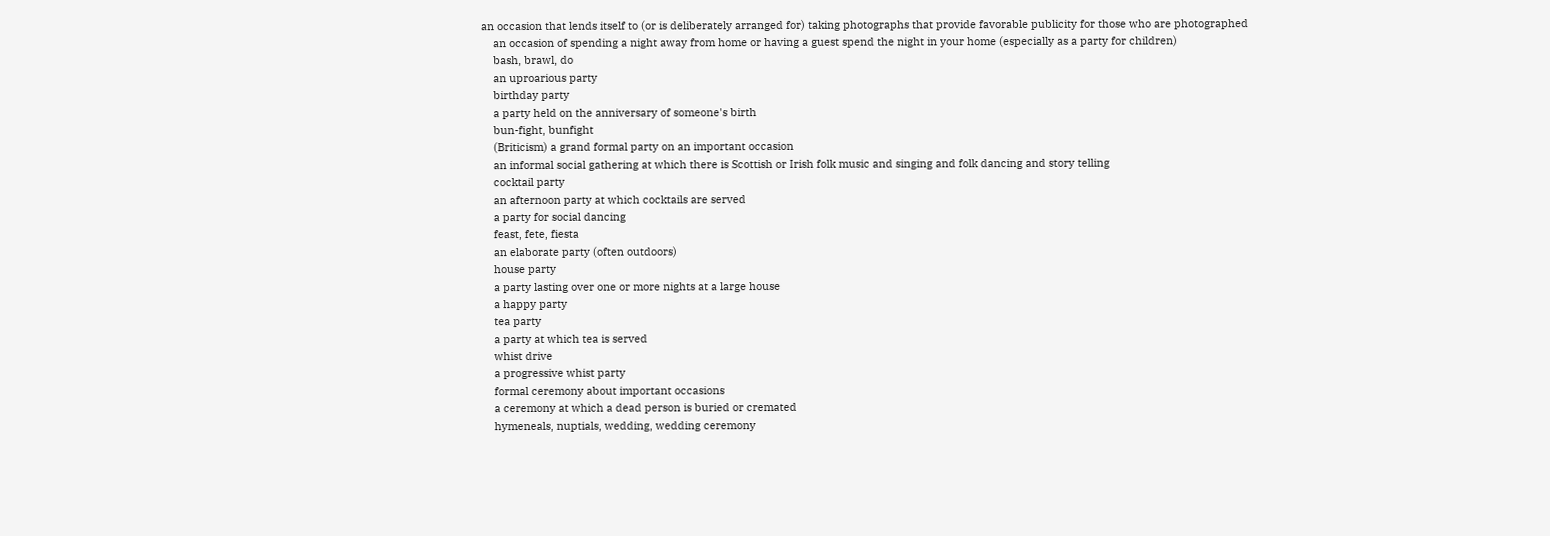an occasion that lends itself to (or is deliberately arranged for) taking photographs that provide favorable publicity for those who are photographed
    an occasion of spending a night away from home or having a guest spend the night in your home (especially as a party for children)
    bash, brawl, do
    an uproarious party
    birthday party
    a party held on the anniversary of someone's birth
    bun-fight, bunfight
    (Briticism) a grand formal party on an important occasion
    an informal social gathering at which there is Scottish or Irish folk music and singing and folk dancing and story telling
    cocktail party
    an afternoon party at which cocktails are served
    a party for social dancing
    feast, fete, fiesta
    an elaborate party (often outdoors)
    house party
    a party lasting over one or more nights at a large house
    a happy party
    tea party
    a party at which tea is served
    whist drive
    a progressive whist party
    formal ceremony about important occasions
    a ceremony at which a dead person is buried or cremated
    hymeneals, nuptials, wedding, wedding ceremony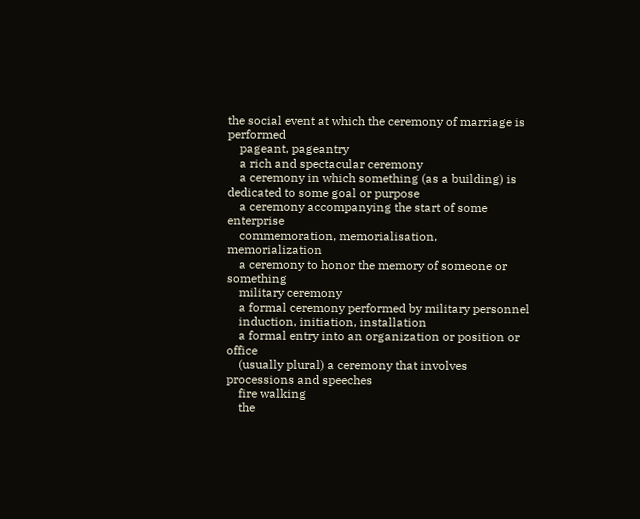the social event at which the ceremony of marriage is performed
    pageant, pageantry
    a rich and spectacular ceremony
    a ceremony in which something (as a building) is dedicated to some goal or purpose
    a ceremony accompanying the start of some enterprise
    commemoration, memorialisation, memorialization
    a ceremony to honor the memory of someone or something
    military ceremony
    a formal ceremony performed by military personnel
    induction, initiation, installation
    a formal entry into an organization or position or office
    (usually plural) a ceremony that involves processions and speeches
    fire walking
    the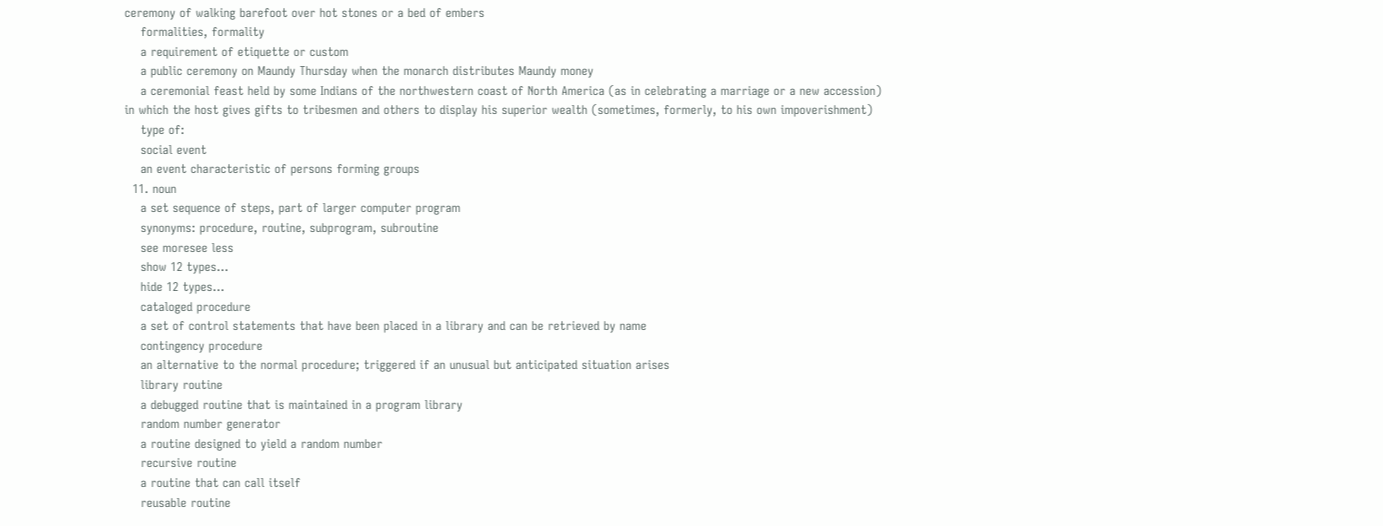ceremony of walking barefoot over hot stones or a bed of embers
    formalities, formality
    a requirement of etiquette or custom
    a public ceremony on Maundy Thursday when the monarch distributes Maundy money
    a ceremonial feast held by some Indians of the northwestern coast of North America (as in celebrating a marriage or a new accession) in which the host gives gifts to tribesmen and others to display his superior wealth (sometimes, formerly, to his own impoverishment)
    type of:
    social event
    an event characteristic of persons forming groups
  11. noun
    a set sequence of steps, part of larger computer program
    synonyms: procedure, routine, subprogram, subroutine
    see moresee less
    show 12 types...
    hide 12 types...
    cataloged procedure
    a set of control statements that have been placed in a library and can be retrieved by name
    contingency procedure
    an alternative to the normal procedure; triggered if an unusual but anticipated situation arises
    library routine
    a debugged routine that is maintained in a program library
    random number generator
    a routine designed to yield a random number
    recursive routine
    a routine that can call itself
    reusable routine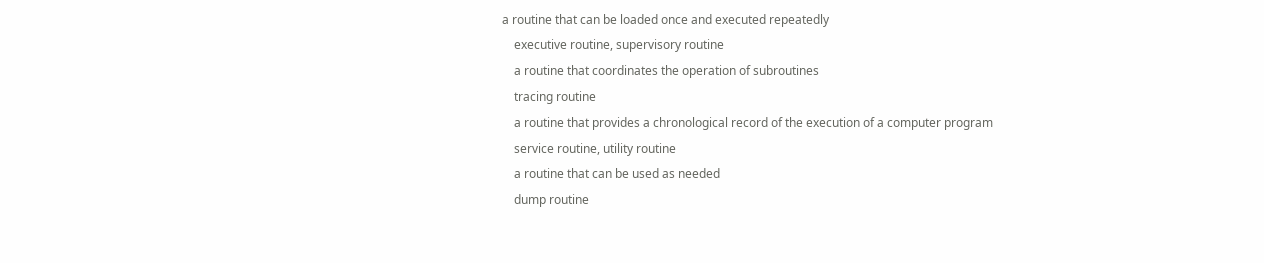a routine that can be loaded once and executed repeatedly
    executive routine, supervisory routine
    a routine that coordinates the operation of subroutines
    tracing routine
    a routine that provides a chronological record of the execution of a computer program
    service routine, utility routine
    a routine that can be used as needed
    dump routine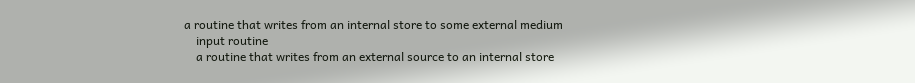a routine that writes from an internal store to some external medium
    input routine
    a routine that writes from an external source to an internal store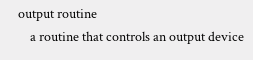output routine
    a routine that controls an output device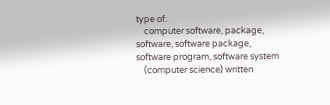type of:
    computer software, package, software, software package, software program, software system
    (computer science) written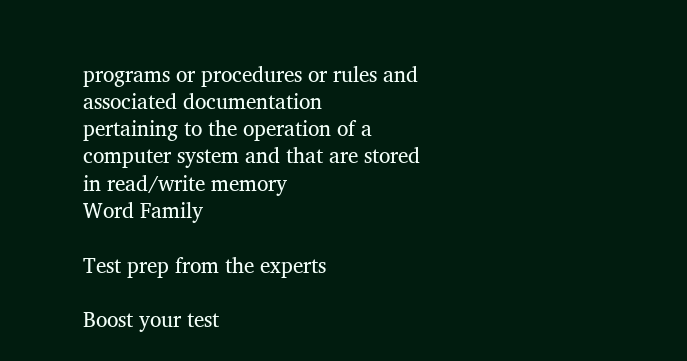programs or procedures or rules and associated documentation pertaining to the operation of a computer system and that are stored in read/write memory
Word Family

Test prep from the experts

Boost your test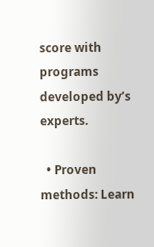score with programs developed by’s experts.

  • Proven methods: Learn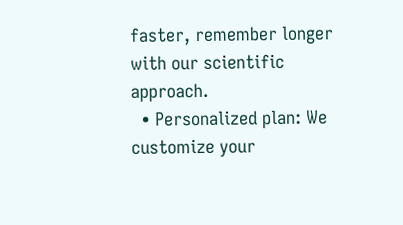faster, remember longer with our scientific approach.
  • Personalized plan: We customize your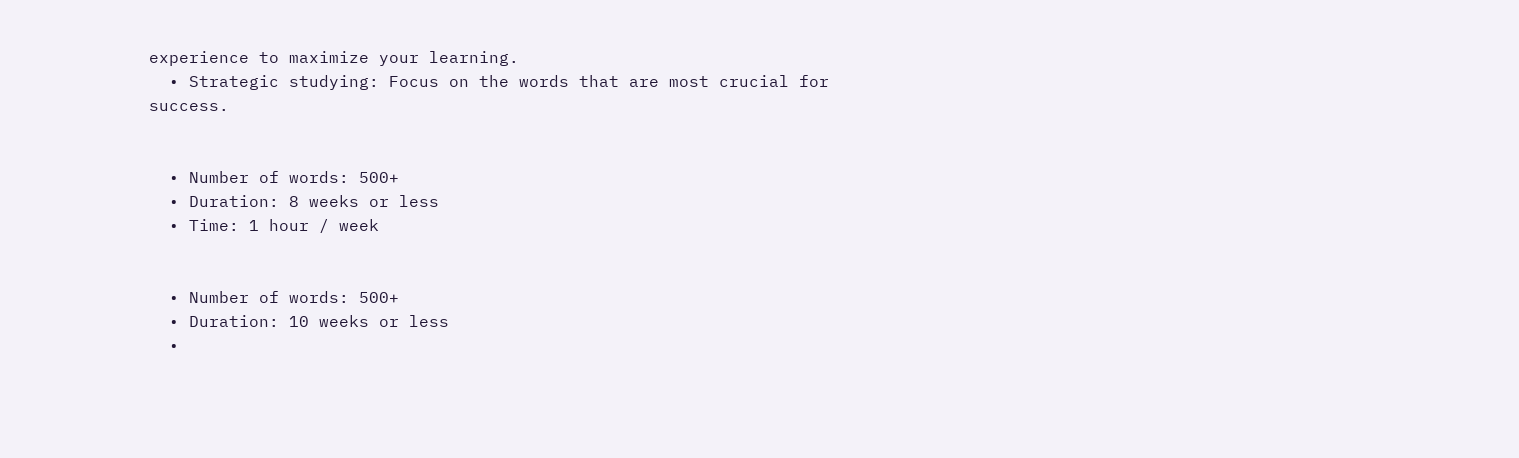experience to maximize your learning.
  • Strategic studying: Focus on the words that are most crucial for success.


  • Number of words: 500+
  • Duration: 8 weeks or less
  • Time: 1 hour / week


  • Number of words: 500+
  • Duration: 10 weeks or less
  •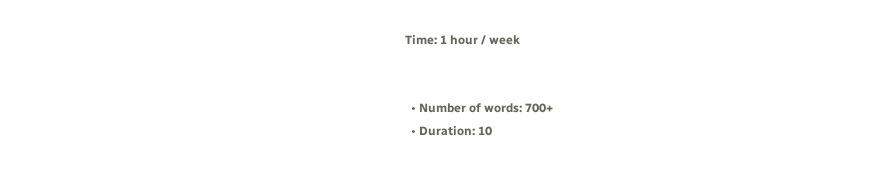Time: 1 hour / week


  • Number of words: 700+
  • Duration: 10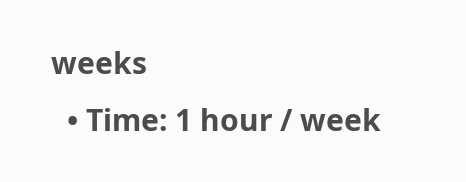weeks
  • Time: 1 hour / week